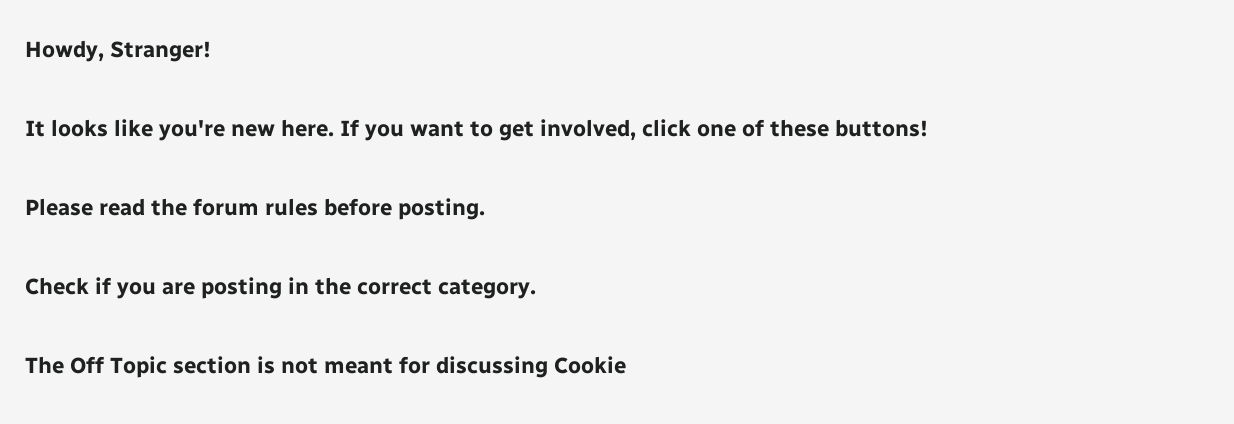Howdy, Stranger!

It looks like you're new here. If you want to get involved, click one of these buttons!

Please read the forum rules before posting.

Check if you are posting in the correct category.

The Off Topic section is not meant for discussing Cookie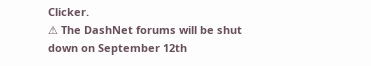Clicker.
⚠ The DashNet forums will be shut down on September 12th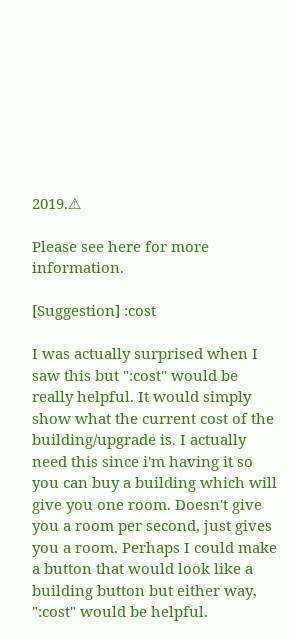2019.⚠

Please see here for more information.

[Suggestion] :cost

I was actually surprised when I saw this but ":cost" would be really helpful. It would simply show what the current cost of the building/upgrade is. I actually need this since i'm having it so you can buy a building which will give you one room. Doesn't give you a room per second, just gives you a room. Perhaps I could make a button that would look like a building button but either way, ":cost" would be helpful.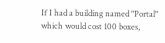If I had a building named "Portal" which would cost 100 boxes,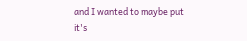and I wanted to maybe put it's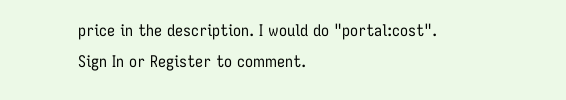price in the description. I would do "portal:cost".
Sign In or Register to comment.